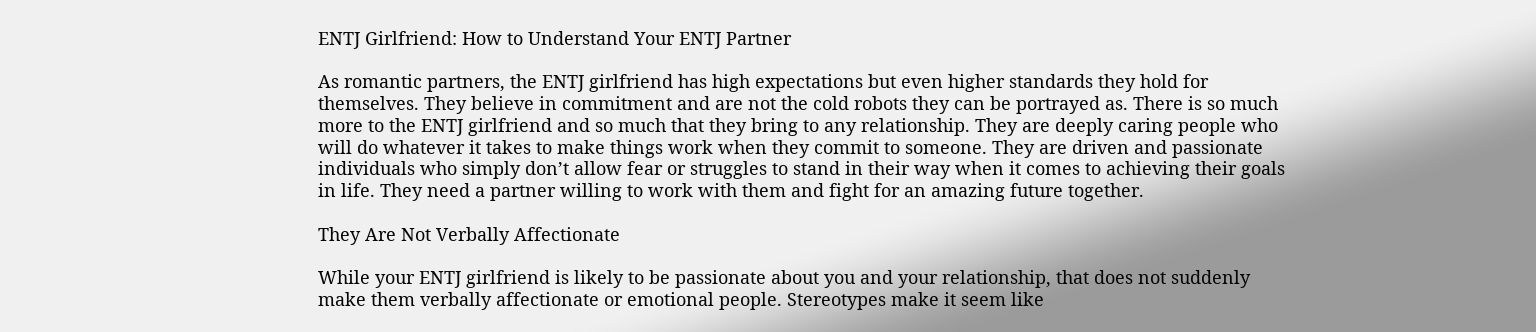ENTJ Girlfriend: How to Understand Your ENTJ Partner

As romantic partners, the ENTJ girlfriend has high expectations but even higher standards they hold for themselves. They believe in commitment and are not the cold robots they can be portrayed as. There is so much more to the ENTJ girlfriend and so much that they bring to any relationship. They are deeply caring people who will do whatever it takes to make things work when they commit to someone. They are driven and passionate individuals who simply don’t allow fear or struggles to stand in their way when it comes to achieving their goals in life. They need a partner willing to work with them and fight for an amazing future together.

They Are Not Verbally Affectionate

While your ENTJ girlfriend is likely to be passionate about you and your relationship, that does not suddenly make them verbally affectionate or emotional people. Stereotypes make it seem like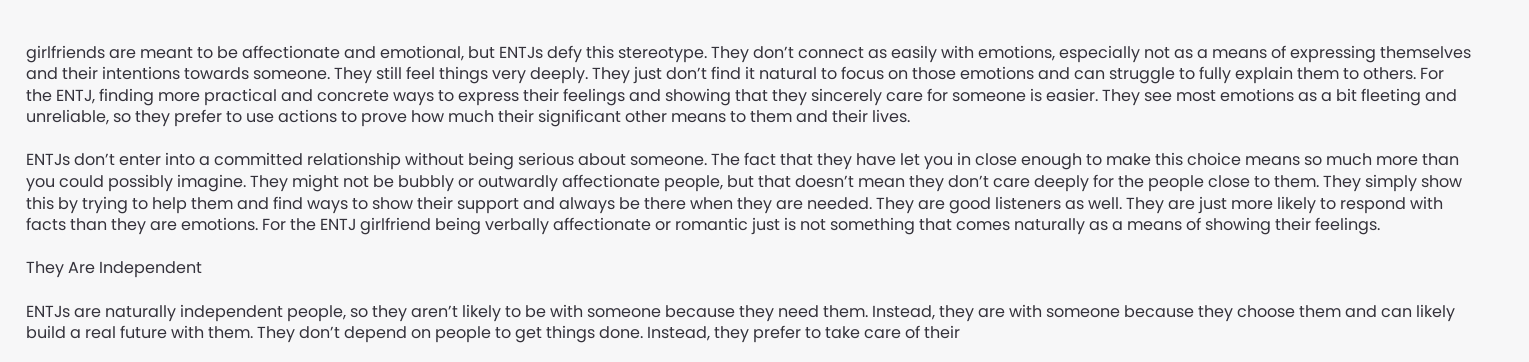girlfriends are meant to be affectionate and emotional, but ENTJs defy this stereotype. They don’t connect as easily with emotions, especially not as a means of expressing themselves and their intentions towards someone. They still feel things very deeply. They just don’t find it natural to focus on those emotions and can struggle to fully explain them to others. For the ENTJ, finding more practical and concrete ways to express their feelings and showing that they sincerely care for someone is easier. They see most emotions as a bit fleeting and unreliable, so they prefer to use actions to prove how much their significant other means to them and their lives.

ENTJs don’t enter into a committed relationship without being serious about someone. The fact that they have let you in close enough to make this choice means so much more than you could possibly imagine. They might not be bubbly or outwardly affectionate people, but that doesn’t mean they don’t care deeply for the people close to them. They simply show this by trying to help them and find ways to show their support and always be there when they are needed. They are good listeners as well. They are just more likely to respond with facts than they are emotions. For the ENTJ girlfriend being verbally affectionate or romantic just is not something that comes naturally as a means of showing their feelings.

They Are Independent

ENTJs are naturally independent people, so they aren’t likely to be with someone because they need them. Instead, they are with someone because they choose them and can likely build a real future with them. They don’t depend on people to get things done. Instead, they prefer to take care of their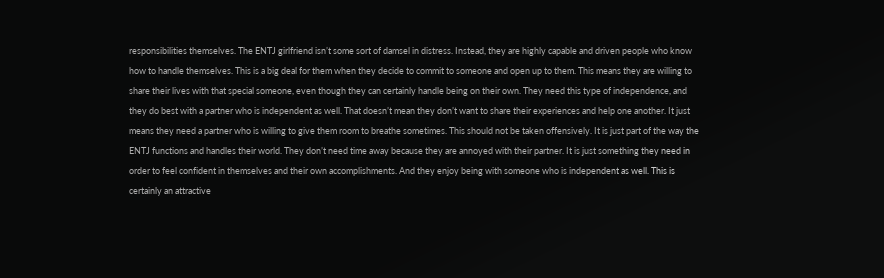responsibilities themselves. The ENTJ girlfriend isn’t some sort of damsel in distress. Instead, they are highly capable and driven people who know how to handle themselves. This is a big deal for them when they decide to commit to someone and open up to them. This means they are willing to share their lives with that special someone, even though they can certainly handle being on their own. They need this type of independence, and they do best with a partner who is independent as well. That doesn’t mean they don’t want to share their experiences and help one another. It just means they need a partner who is willing to give them room to breathe sometimes. This should not be taken offensively. It is just part of the way the ENTJ functions and handles their world. They don’t need time away because they are annoyed with their partner. It is just something they need in order to feel confident in themselves and their own accomplishments. And they enjoy being with someone who is independent as well. This is certainly an attractive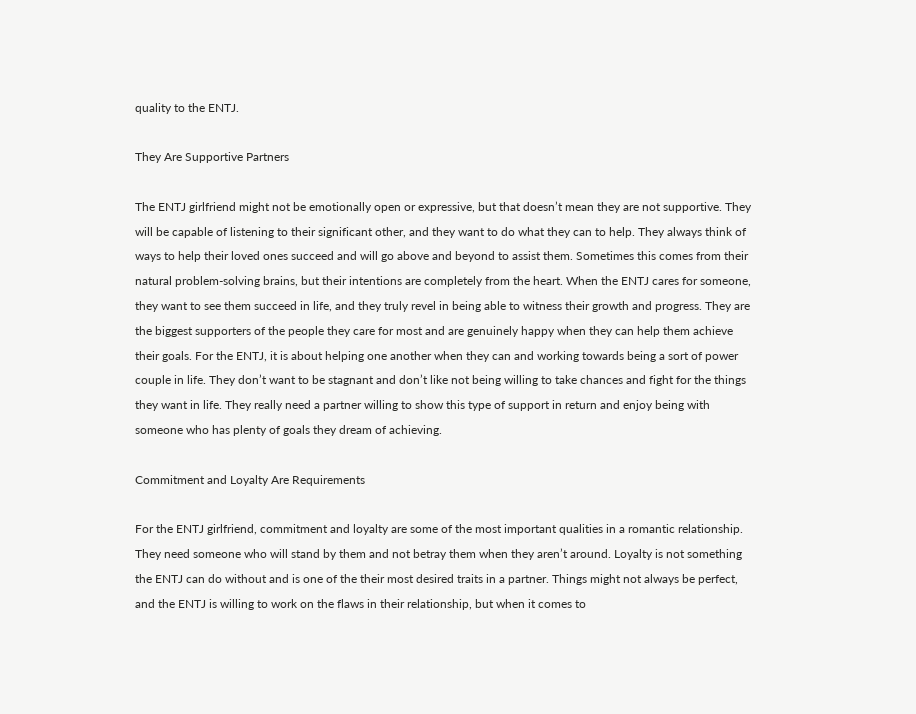quality to the ENTJ.

They Are Supportive Partners

The ENTJ girlfriend might not be emotionally open or expressive, but that doesn’t mean they are not supportive. They will be capable of listening to their significant other, and they want to do what they can to help. They always think of ways to help their loved ones succeed and will go above and beyond to assist them. Sometimes this comes from their natural problem-solving brains, but their intentions are completely from the heart. When the ENTJ cares for someone, they want to see them succeed in life, and they truly revel in being able to witness their growth and progress. They are the biggest supporters of the people they care for most and are genuinely happy when they can help them achieve their goals. For the ENTJ, it is about helping one another when they can and working towards being a sort of power couple in life. They don’t want to be stagnant and don’t like not being willing to take chances and fight for the things they want in life. They really need a partner willing to show this type of support in return and enjoy being with someone who has plenty of goals they dream of achieving.

Commitment and Loyalty Are Requirements

For the ENTJ girlfriend, commitment and loyalty are some of the most important qualities in a romantic relationship. They need someone who will stand by them and not betray them when they aren’t around. Loyalty is not something the ENTJ can do without and is one of the their most desired traits in a partner. Things might not always be perfect, and the ENTJ is willing to work on the flaws in their relationship, but when it comes to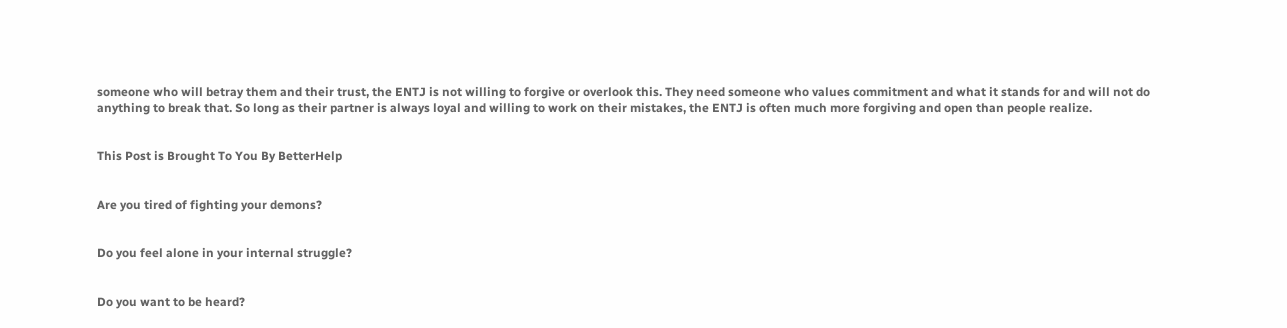someone who will betray them and their trust, the ENTJ is not willing to forgive or overlook this. They need someone who values commitment and what it stands for and will not do anything to break that. So long as their partner is always loyal and willing to work on their mistakes, the ENTJ is often much more forgiving and open than people realize.


This Post is Brought To You By BetterHelp


Are you tired of fighting your demons?


Do you feel alone in your internal struggle?


Do you want to be heard?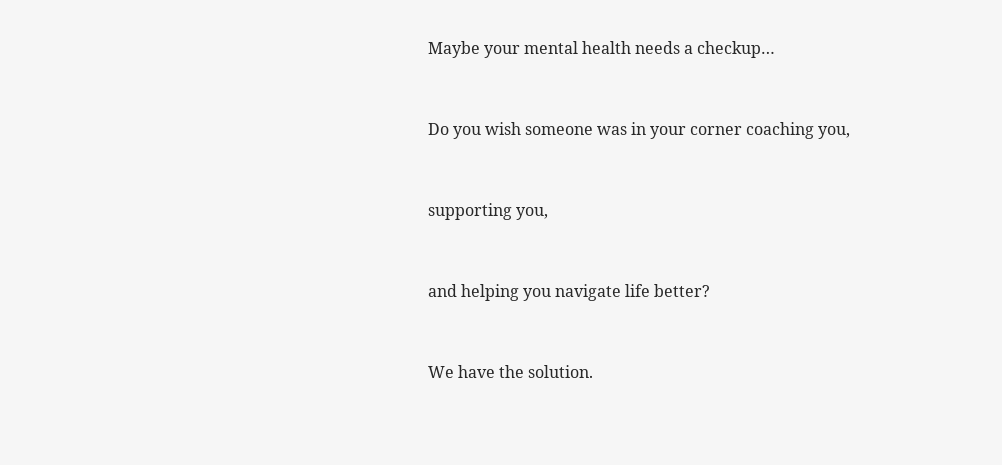Maybe your mental health needs a checkup…


Do you wish someone was in your corner coaching you,


supporting you,


and helping you navigate life better?


We have the solution.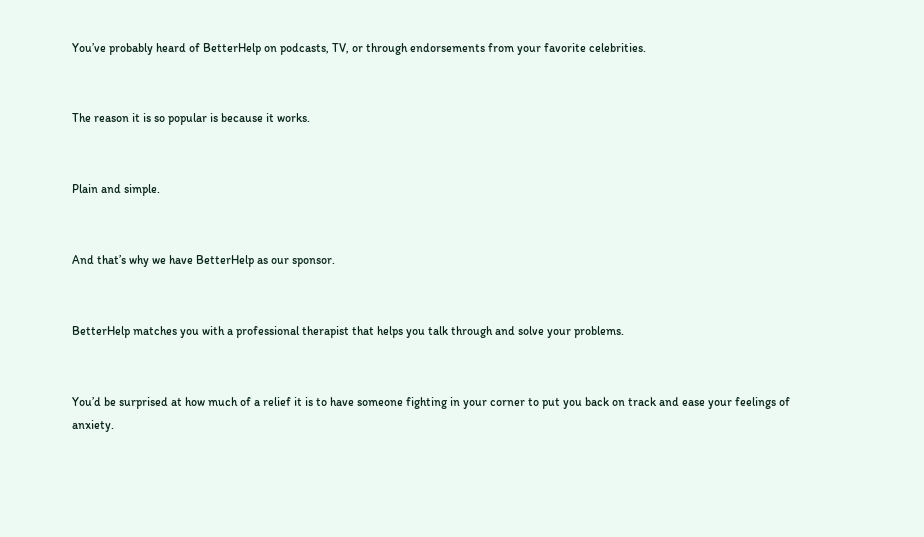You’ve probably heard of BetterHelp on podcasts, TV, or through endorsements from your favorite celebrities.


The reason it is so popular is because it works.


Plain and simple.


And that’s why we have BetterHelp as our sponsor.


BetterHelp matches you with a professional therapist that helps you talk through and solve your problems.


You’d be surprised at how much of a relief it is to have someone fighting in your corner to put you back on track and ease your feelings of anxiety.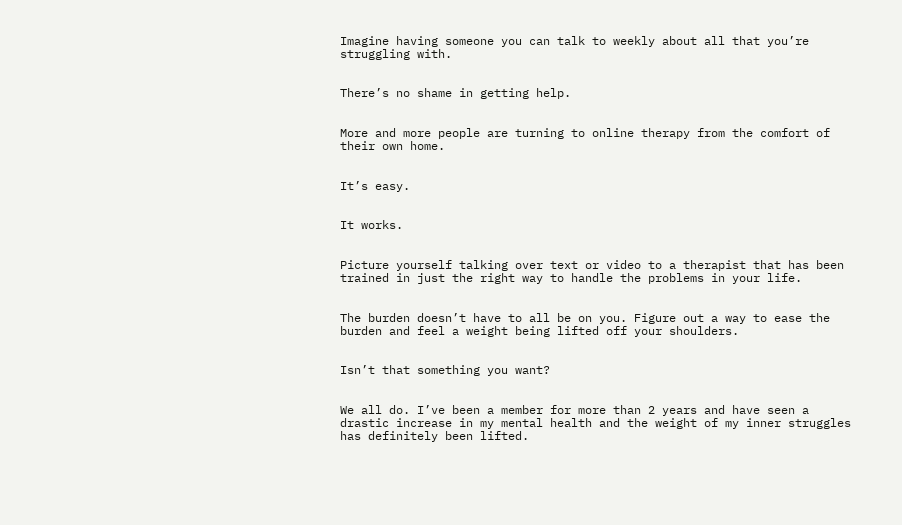Imagine having someone you can talk to weekly about all that you’re struggling with.


There’s no shame in getting help.


More and more people are turning to online therapy from the comfort of their own home.


It’s easy.


It works.


Picture yourself talking over text or video to a therapist that has been trained in just the right way to handle the problems in your life.


The burden doesn’t have to all be on you. Figure out a way to ease the burden and feel a weight being lifted off your shoulders.


Isn’t that something you want?


We all do. I’ve been a member for more than 2 years and have seen a drastic increase in my mental health and the weight of my inner struggles has definitely been lifted.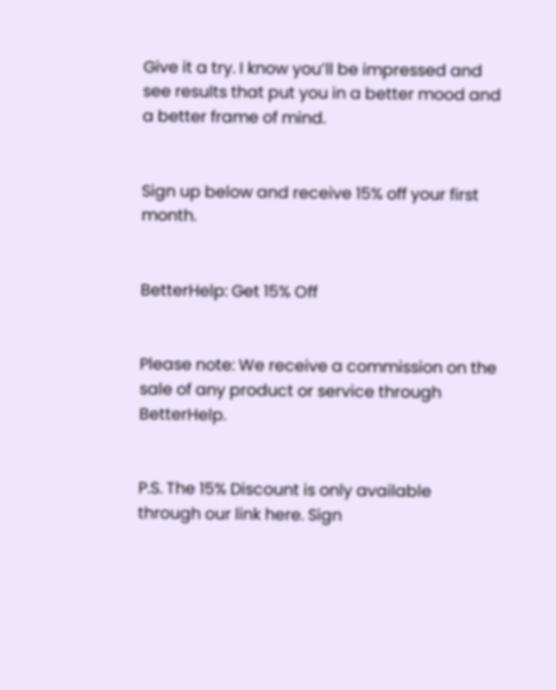Give it a try. I know you’ll be impressed and see results that put you in a better mood and a better frame of mind.


Sign up below and receive 15% off your first month.


BetterHelp: Get 15% Off


Please note: We receive a commission on the sale of any product or service through BetterHelp.


P.S. The 15% Discount is only available through our link here. Sign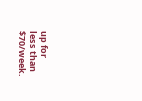up for less than $70/week.